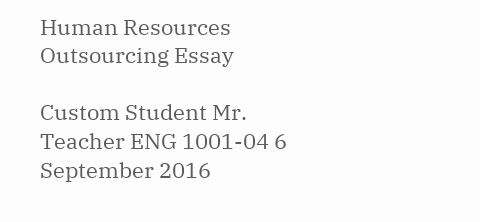Human Resources Outsourcing Essay

Custom Student Mr. Teacher ENG 1001-04 6 September 2016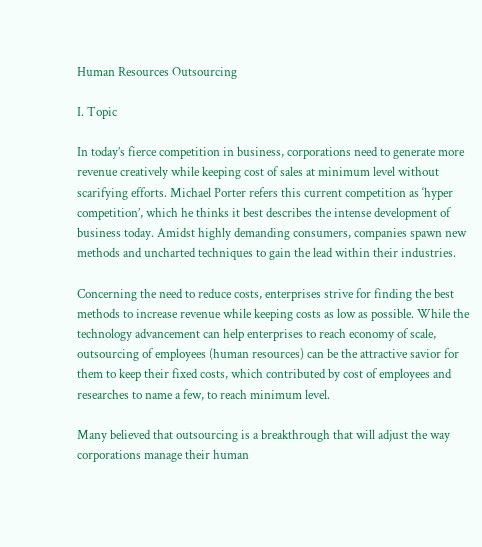Human Resources Outsourcing

I. Topic

In today’s fierce competition in business, corporations need to generate more revenue creatively while keeping cost of sales at minimum level without scarifying efforts. Michael Porter refers this current competition as ‘hyper competition’, which he thinks it best describes the intense development of business today. Amidst highly demanding consumers, companies spawn new methods and uncharted techniques to gain the lead within their industries.

Concerning the need to reduce costs, enterprises strive for finding the best methods to increase revenue while keeping costs as low as possible. While the technology advancement can help enterprises to reach economy of scale, outsourcing of employees (human resources) can be the attractive savior for them to keep their fixed costs, which contributed by cost of employees and researches to name a few, to reach minimum level.

Many believed that outsourcing is a breakthrough that will adjust the way corporations manage their human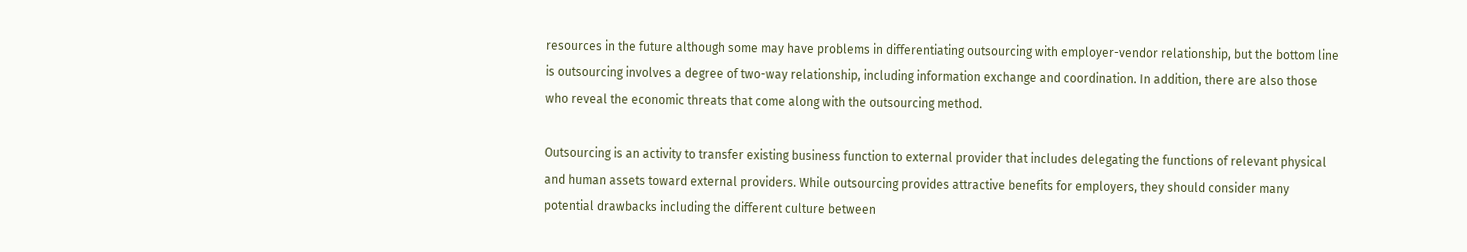resources in the future although some may have problems in differentiating outsourcing with employer-vendor relationship, but the bottom line is outsourcing involves a degree of two-way relationship, including information exchange and coordination. In addition, there are also those who reveal the economic threats that come along with the outsourcing method.

Outsourcing is an activity to transfer existing business function to external provider that includes delegating the functions of relevant physical and human assets toward external providers. While outsourcing provides attractive benefits for employers, they should consider many potential drawbacks including the different culture between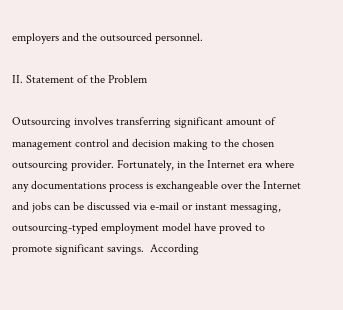employers and the outsourced personnel.

II. Statement of the Problem

Outsourcing involves transferring significant amount of management control and decision making to the chosen outsourcing provider. Fortunately, in the Internet era where any documentations process is exchangeable over the Internet and jobs can be discussed via e-mail or instant messaging, outsourcing-typed employment model have proved to promote significant savings.  According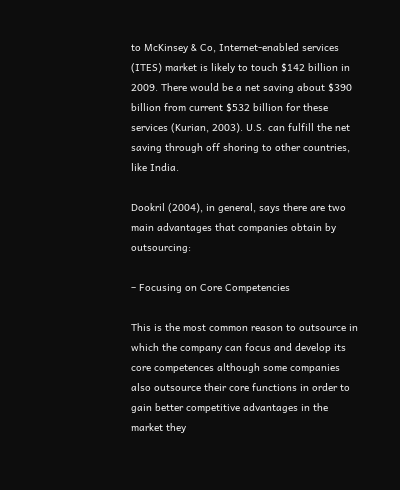to McKinsey & Co, Internet-enabled services (ITES) market is likely to touch $142 billion in 2009. There would be a net saving about $390 billion from current $532 billion for these services (Kurian, 2003). U.S. can fulfill the net saving through off shoring to other countries, like India.

Dookril (2004), in general, says there are two main advantages that companies obtain by outsourcing:

– Focusing on Core Competencies

This is the most common reason to outsource in which the company can focus and develop its core competences although some companies also outsource their core functions in order to gain better competitive advantages in the market they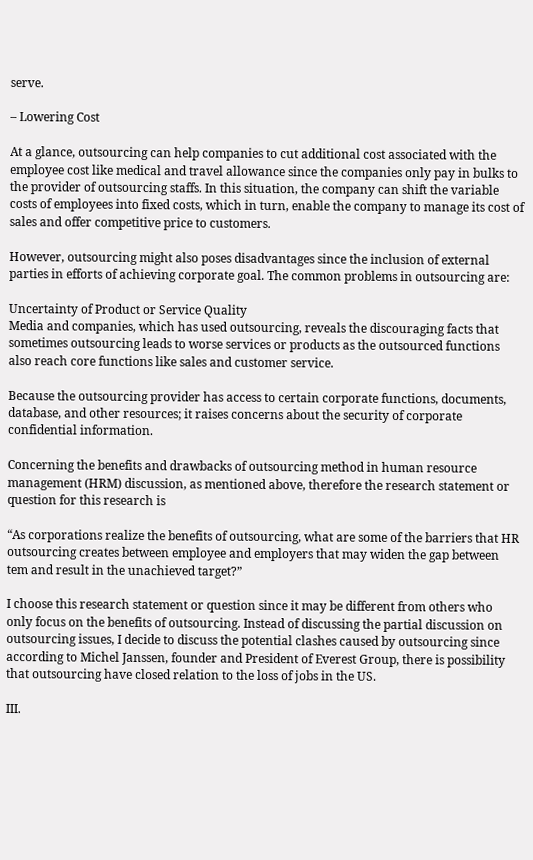serve.

– Lowering Cost

At a glance, outsourcing can help companies to cut additional cost associated with the employee cost like medical and travel allowance since the companies only pay in bulks to the provider of outsourcing staffs. In this situation, the company can shift the variable costs of employees into fixed costs, which in turn, enable the company to manage its cost of sales and offer competitive price to customers.

However, outsourcing might also poses disadvantages since the inclusion of external parties in efforts of achieving corporate goal. The common problems in outsourcing are:

Uncertainty of Product or Service Quality
Media and companies, which has used outsourcing, reveals the discouraging facts that sometimes outsourcing leads to worse services or products as the outsourced functions also reach core functions like sales and customer service.

Because the outsourcing provider has access to certain corporate functions, documents, database, and other resources; it raises concerns about the security of corporate confidential information.

Concerning the benefits and drawbacks of outsourcing method in human resource management (HRM) discussion, as mentioned above, therefore the research statement or question for this research is

“As corporations realize the benefits of outsourcing, what are some of the barriers that HR outsourcing creates between employee and employers that may widen the gap between tem and result in the unachieved target?”

I choose this research statement or question since it may be different from others who only focus on the benefits of outsourcing. Instead of discussing the partial discussion on outsourcing issues, I decide to discuss the potential clashes caused by outsourcing since according to Michel Janssen, founder and President of Everest Group, there is possibility that outsourcing have closed relation to the loss of jobs in the US.

III.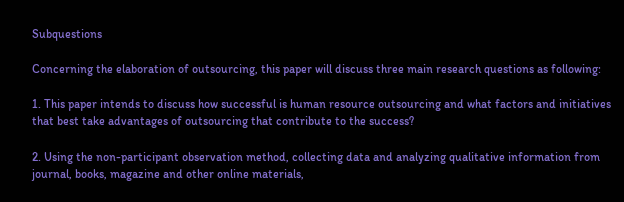Subquestions

Concerning the elaboration of outsourcing, this paper will discuss three main research questions as following:

1. This paper intends to discuss how successful is human resource outsourcing and what factors and initiatives that best take advantages of outsourcing that contribute to the success?

2. Using the non-participant observation method, collecting data and analyzing qualitative information from journal, books, magazine and other online materials,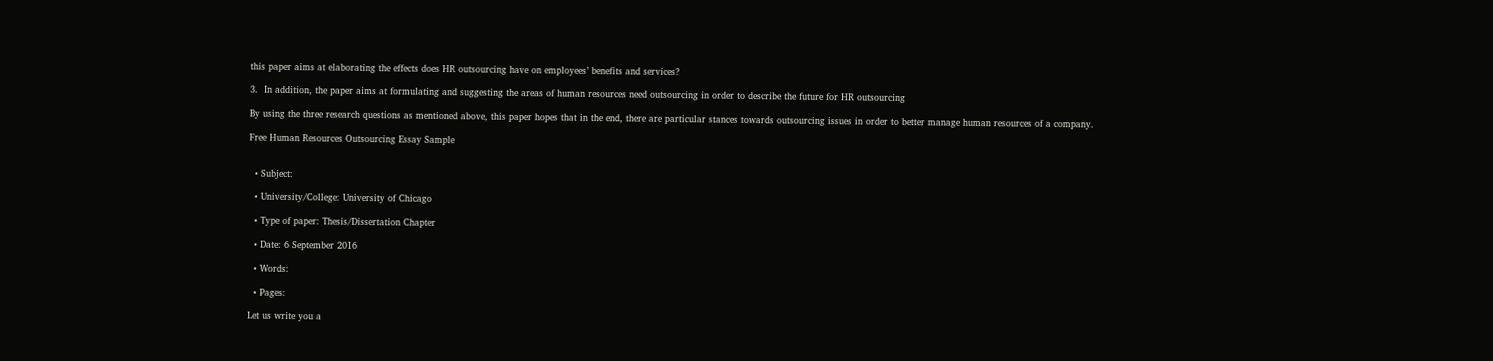this paper aims at elaborating the effects does HR outsourcing have on employees’ benefits and services?

3.  In addition, the paper aims at formulating and suggesting the areas of human resources need outsourcing in order to describe the future for HR outsourcing

By using the three research questions as mentioned above, this paper hopes that in the end, there are particular stances towards outsourcing issues in order to better manage human resources of a company.

Free Human Resources Outsourcing Essay Sample


  • Subject:

  • University/College: University of Chicago

  • Type of paper: Thesis/Dissertation Chapter

  • Date: 6 September 2016

  • Words:

  • Pages:

Let us write you a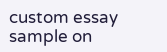custom essay sample on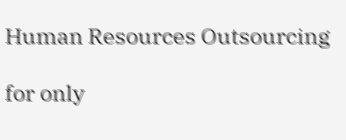Human Resources Outsourcing

for only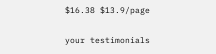$16.38 $13.9/page

your testimonials